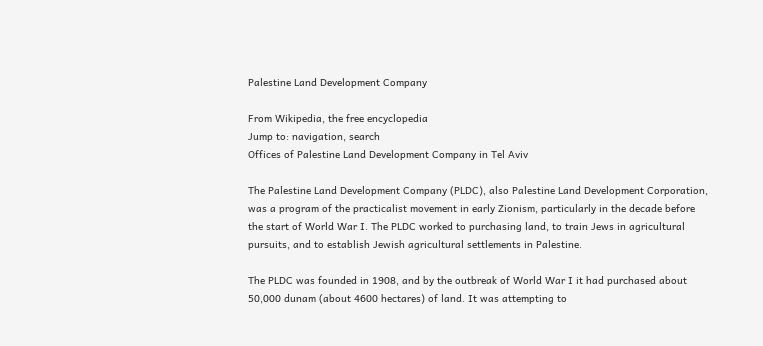Palestine Land Development Company

From Wikipedia, the free encyclopedia
Jump to: navigation, search
Offices of Palestine Land Development Company in Tel Aviv

The Palestine Land Development Company (PLDC), also Palestine Land Development Corporation, was a program of the practicalist movement in early Zionism, particularly in the decade before the start of World War I. The PLDC worked to purchasing land, to train Jews in agricultural pursuits, and to establish Jewish agricultural settlements in Palestine.

The PLDC was founded in 1908, and by the outbreak of World War I it had purchased about 50,000 dunam (about 4600 hectares) of land. It was attempting to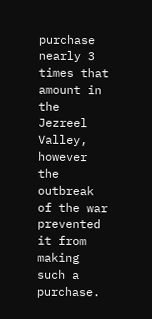purchase nearly 3 times that amount in the Jezreel Valley, however the outbreak of the war prevented it from making such a purchase.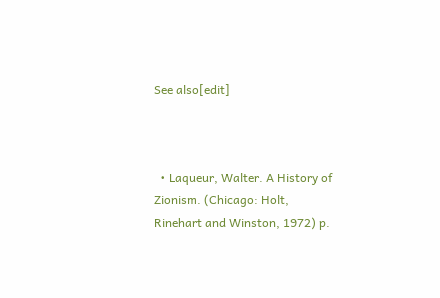See also[edit]



  • Laqueur, Walter. A History of Zionism. (Chicago: Holt, Rinehart and Winston, 1972) p.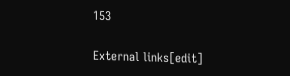153

External links[edit]